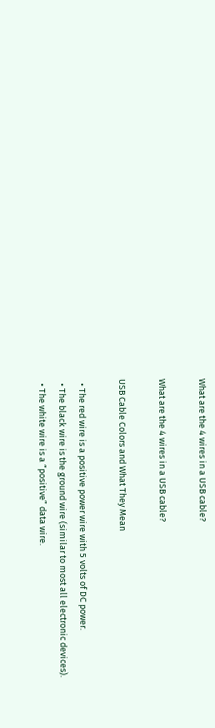What are the 4 wires in a USB cable?

What are the 4 wires in a USB cable?

USB Cable Colors and What They Mean

  • The red wire is a positive power wire with 5 volts of DC power.
  • The black wire is the ground wire (similar to most all electronic devices).
  • The white wire is a “positive” data wire.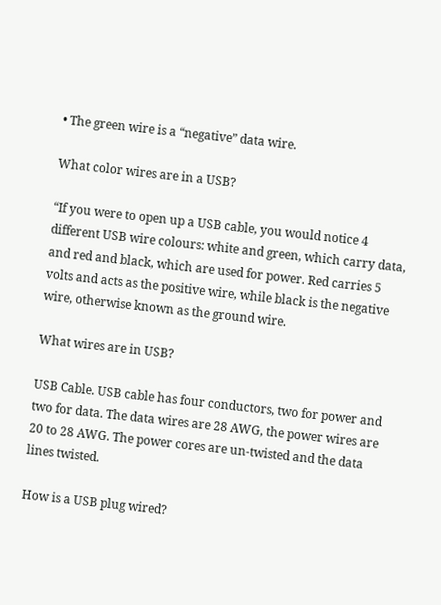• The green wire is a “negative” data wire.

What color wires are in a USB?

“If you were to open up a USB cable, you would notice 4 different USB wire colours: white and green, which carry data, and red and black, which are used for power. Red carries 5 volts and acts as the positive wire, while black is the negative wire, otherwise known as the ground wire.

What wires are in USB?

USB Cable. USB cable has four conductors, two for power and two for data. The data wires are 28 AWG, the power wires are 20 to 28 AWG. The power cores are un-twisted and the data lines twisted.

How is a USB plug wired?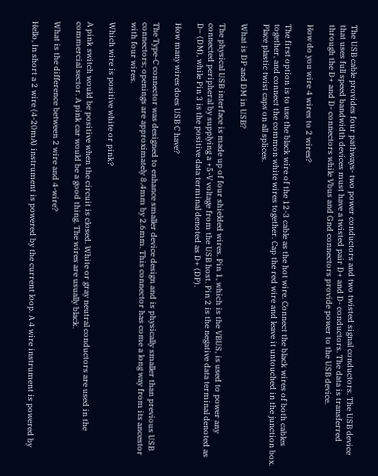The USB cable provides four pathways- two power conductors and two twisted signal conductors. The USB device that uses full speed bandwidth devices must have a twisted pair D+ and D- conductors. The data is transferred through the D+ and D- connectors while Vbus and Gnd connectors provide power to the USB device.

How do you wire 4 wires to 2 wires?

The first option is to use the black wire of the 12-3 cable as the hot wire. Connect the black wires of both cables together, and connect the common white wires together. Cap the red wire and leave it untouched in the junction box. Place plastic twist caps on all splices.

What is DP and DM in USB?

The physical USB interface is made up of four shielded wires. Pin 1, which is the VBUS, is used to power any connected peripheral by supplying a +5-V voltage from the USB host. Pin 2 is the negative data terminal denoted as D– (DM), while Pin 3 is the positive data terminal denoted as D+ (DP).

How many wires does USB C have?

The Type-C connector was designed to enhance smaller device design and is physically smaller than previous USB connectors; openings are approximately 8.4mm by 2.6mm. This connector has come a long way from its ancestor with four wires.

Which wire is positive white or pink?

A pink switch would be positive when the circuit is closed. White or gray neutral conductors are used in the commercial sector. A pink car would be a good thing. The wires are usually black.

What is the difference between 2 wire and 4-wire?

Hello, In short a 2 wire (4-20mA) instrument is powered by the current loop. A 4 wire instrument is powered by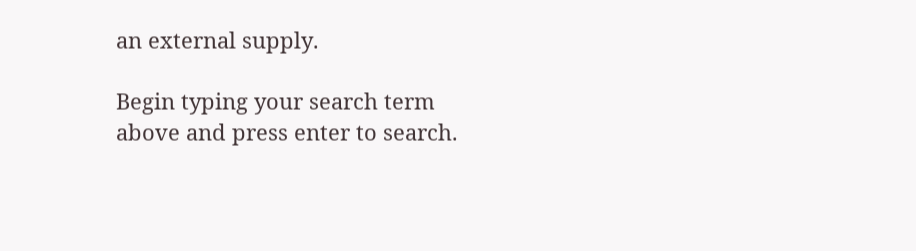an external supply.

Begin typing your search term above and press enter to search.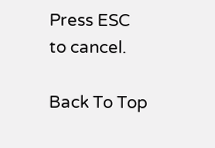Press ESC to cancel.

Back To Top